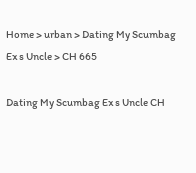Home > urban > Dating My Scumbag Ex s Uncle > CH 665

Dating My Scumbag Ex s Uncle CH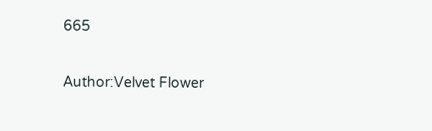665

Author:Velvet Flower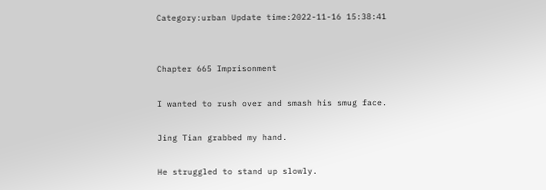Category:urban Update time:2022-11-16 15:38:41


Chapter 665 Imprisonment

I wanted to rush over and smash his smug face.

Jing Tian grabbed my hand.

He struggled to stand up slowly.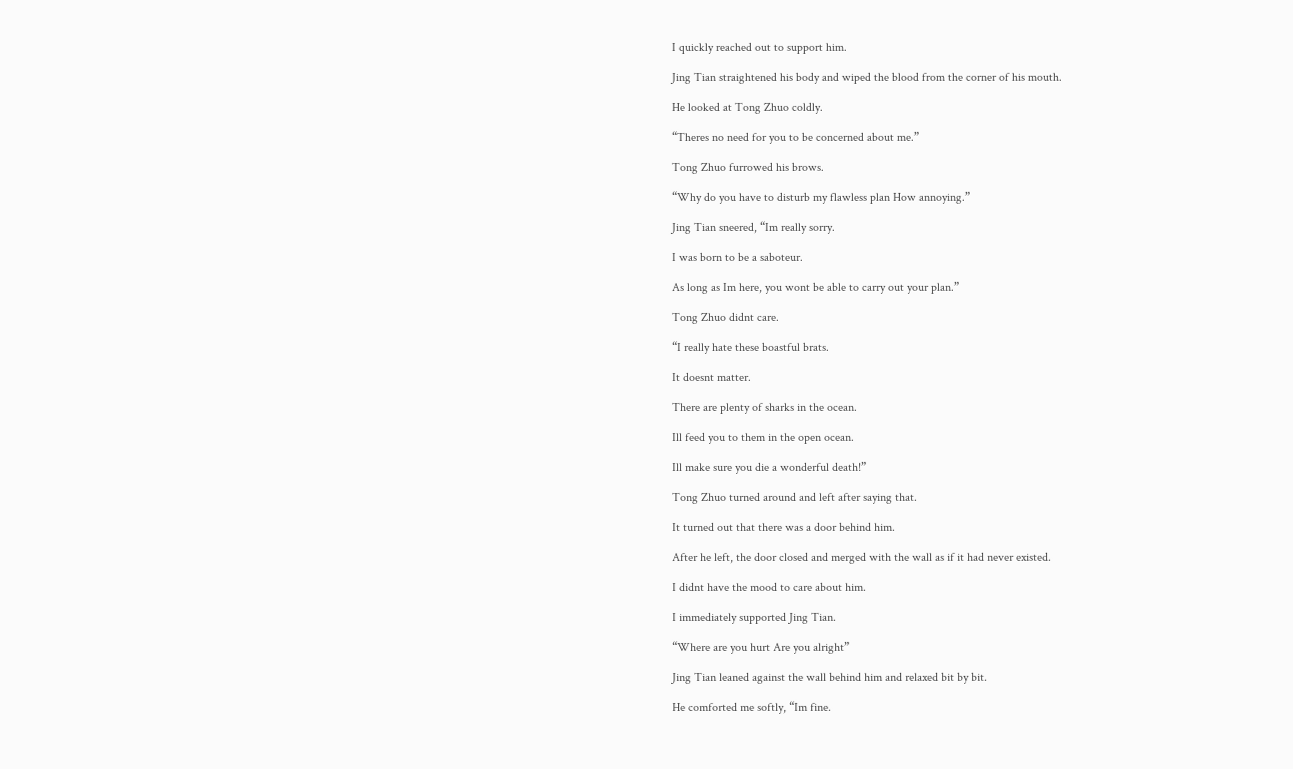I quickly reached out to support him.

Jing Tian straightened his body and wiped the blood from the corner of his mouth.

He looked at Tong Zhuo coldly.

“Theres no need for you to be concerned about me.”

Tong Zhuo furrowed his brows.

“Why do you have to disturb my flawless plan How annoying.”

Jing Tian sneered, “Im really sorry.

I was born to be a saboteur.

As long as Im here, you wont be able to carry out your plan.”

Tong Zhuo didnt care.

“I really hate these boastful brats.

It doesnt matter.

There are plenty of sharks in the ocean.

Ill feed you to them in the open ocean.

Ill make sure you die a wonderful death!”

Tong Zhuo turned around and left after saying that.

It turned out that there was a door behind him.

After he left, the door closed and merged with the wall as if it had never existed.

I didnt have the mood to care about him.

I immediately supported Jing Tian.

“Where are you hurt Are you alright”

Jing Tian leaned against the wall behind him and relaxed bit by bit.

He comforted me softly, “Im fine.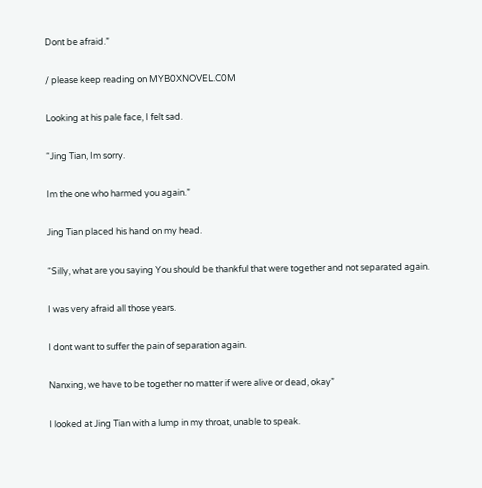Dont be afraid.”

/ please keep reading on MYB0XNOVEL.C0M

Looking at his pale face, I felt sad.

“Jing Tian, Im sorry.

Im the one who harmed you again.”

Jing Tian placed his hand on my head.

“Silly, what are you saying You should be thankful that were together and not separated again.

I was very afraid all those years.

I dont want to suffer the pain of separation again.

Nanxing, we have to be together no matter if were alive or dead, okay”

I looked at Jing Tian with a lump in my throat, unable to speak.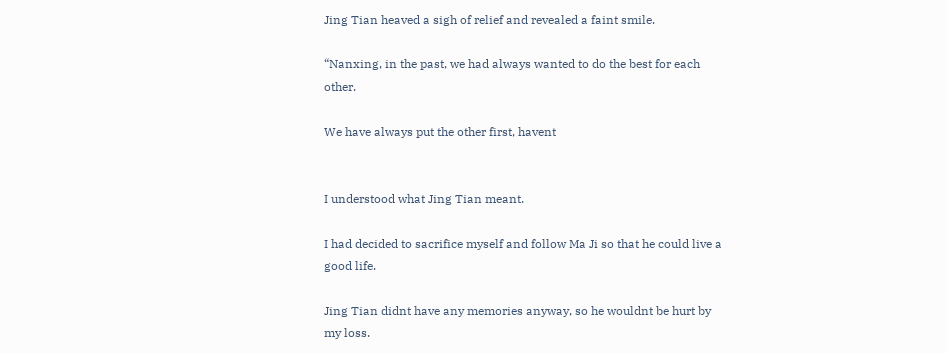Jing Tian heaved a sigh of relief and revealed a faint smile.

“Nanxing, in the past, we had always wanted to do the best for each other.

We have always put the other first, havent


I understood what Jing Tian meant.

I had decided to sacrifice myself and follow Ma Ji so that he could live a good life.

Jing Tian didnt have any memories anyway, so he wouldnt be hurt by my loss.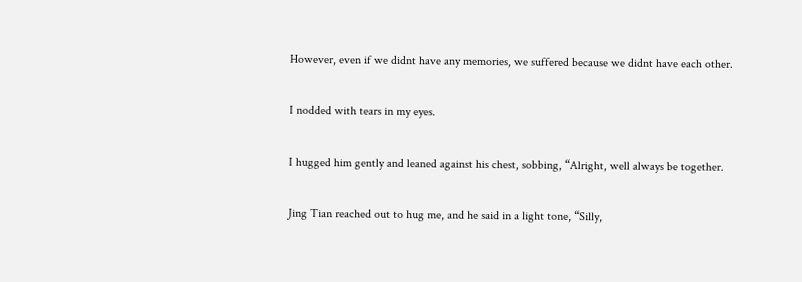However, even if we didnt have any memories, we suffered because we didnt have each other.

I nodded with tears in my eyes.

I hugged him gently and leaned against his chest, sobbing, “Alright, well always be together.

Jing Tian reached out to hug me, and he said in a light tone, “Silly,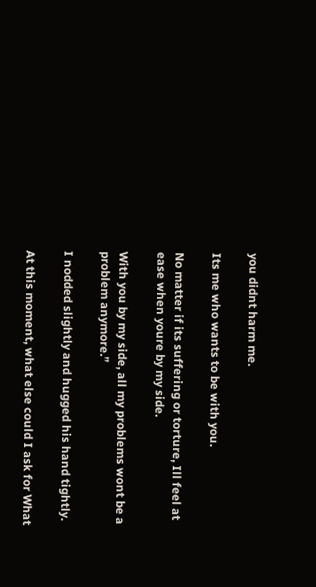you didnt harm me.

Its me who wants to be with you.

No matter if its suffering or torture, Ill feel at ease when youre by my side.

With you by my side, all my problems wont be a problem anymore.”

I nodded slightly and hugged his hand tightly.

At this moment, what else could I ask for What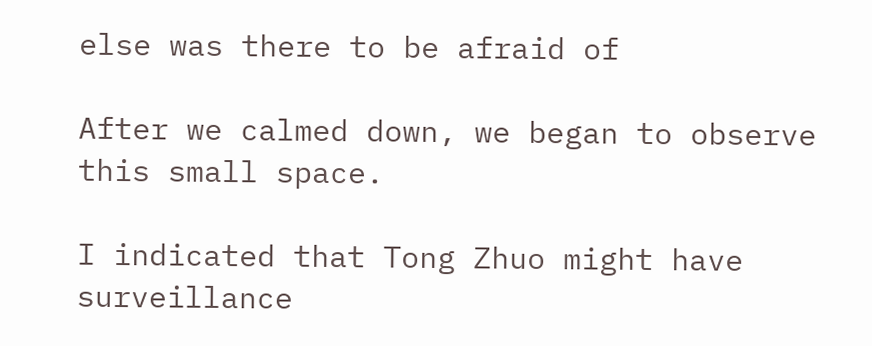else was there to be afraid of

After we calmed down, we began to observe this small space.

I indicated that Tong Zhuo might have surveillance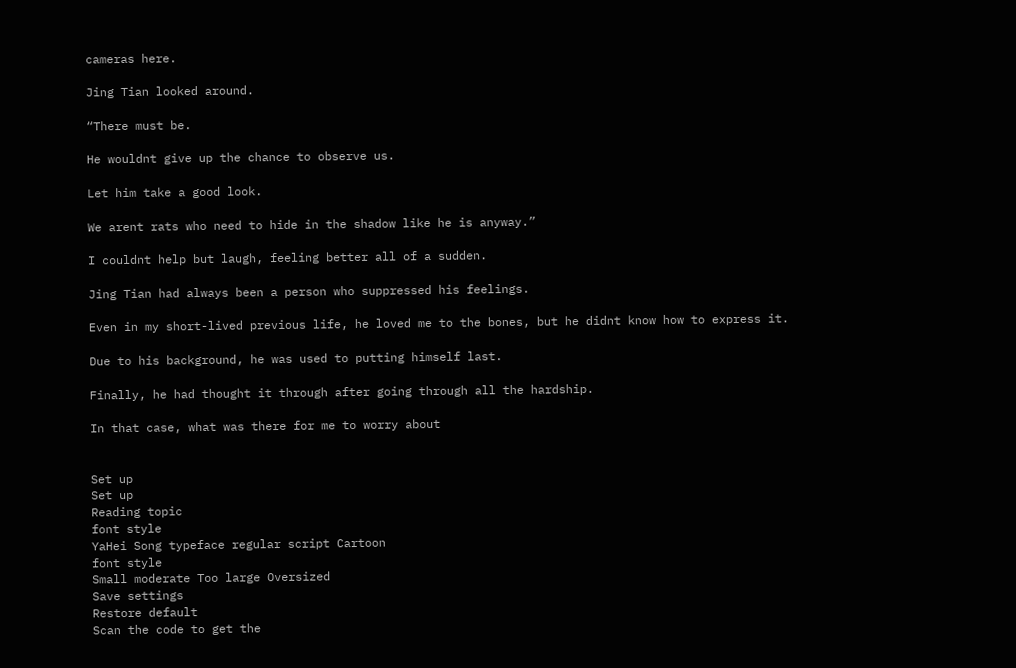cameras here.

Jing Tian looked around.

“There must be.

He wouldnt give up the chance to observe us.

Let him take a good look.

We arent rats who need to hide in the shadow like he is anyway.”

I couldnt help but laugh, feeling better all of a sudden.

Jing Tian had always been a person who suppressed his feelings.

Even in my short-lived previous life, he loved me to the bones, but he didnt know how to express it.

Due to his background, he was used to putting himself last.

Finally, he had thought it through after going through all the hardship.

In that case, what was there for me to worry about


Set up
Set up
Reading topic
font style
YaHei Song typeface regular script Cartoon
font style
Small moderate Too large Oversized
Save settings
Restore default
Scan the code to get the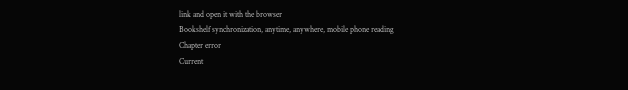link and open it with the browser
Bookshelf synchronization, anytime, anywhere, mobile phone reading
Chapter error
Current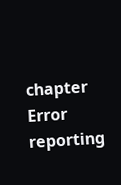chapter
Error reporting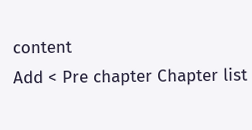content
Add < Pre chapter Chapter list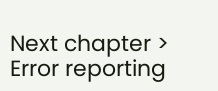Next chapter > Error reporting